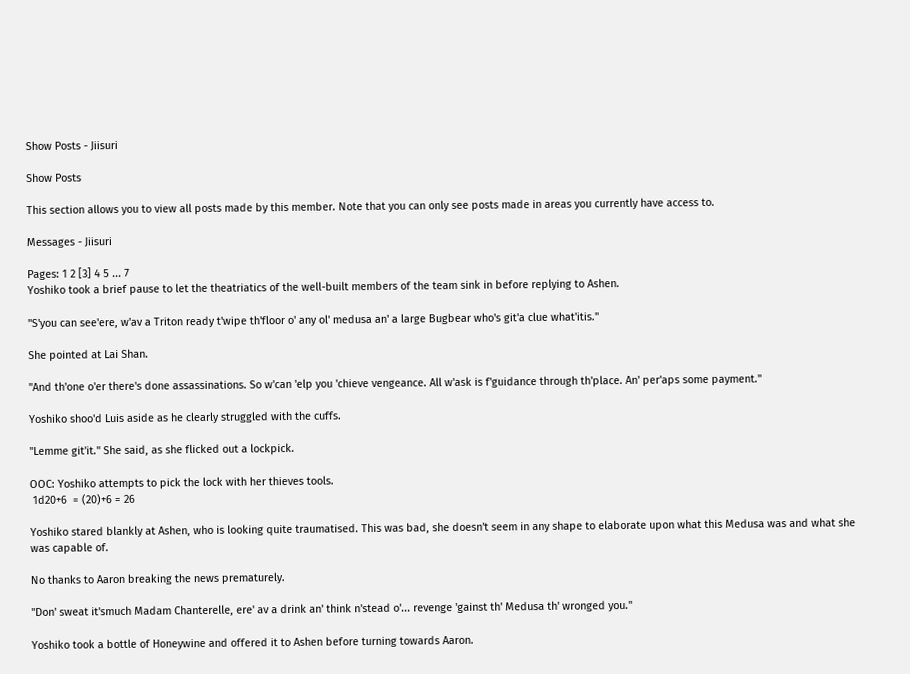Show Posts - Jiisuri

Show Posts

This section allows you to view all posts made by this member. Note that you can only see posts made in areas you currently have access to.

Messages - Jiisuri

Pages: 1 2 [3] 4 5 ... 7
Yoshiko took a brief pause to let the theatriatics of the well-built members of the team sink in before replying to Ashen.

"S'you can see'ere, w'av a Triton ready t'wipe th'floor o' any ol' medusa an' a large Bugbear who's git'a clue what'itis."

She pointed at Lai Shan.

"And th'one o'er there's done assassinations. So w'can 'elp you 'chieve vengeance. All w'ask is f'guidance through th'place. An' per'aps some payment."

Yoshiko shoo'd Luis aside as he clearly struggled with the cuffs.

"Lemme git'it." She said, as she flicked out a lockpick.

OOC: Yoshiko attempts to pick the lock with her thieves tools.
 1d20+6  = (20)+6 = 26

Yoshiko stared blankly at Ashen, who is looking quite traumatised. This was bad, she doesn't seem in any shape to elaborate upon what this Medusa was and what she was capable of.

No thanks to Aaron breaking the news prematurely.

"Don' sweat it'smuch Madam Chanterelle, ere' av a drink an' think n'stead o'... revenge 'gainst th' Medusa th' wronged you."

Yoshiko took a bottle of Honeywine and offered it to Ashen before turning towards Aaron.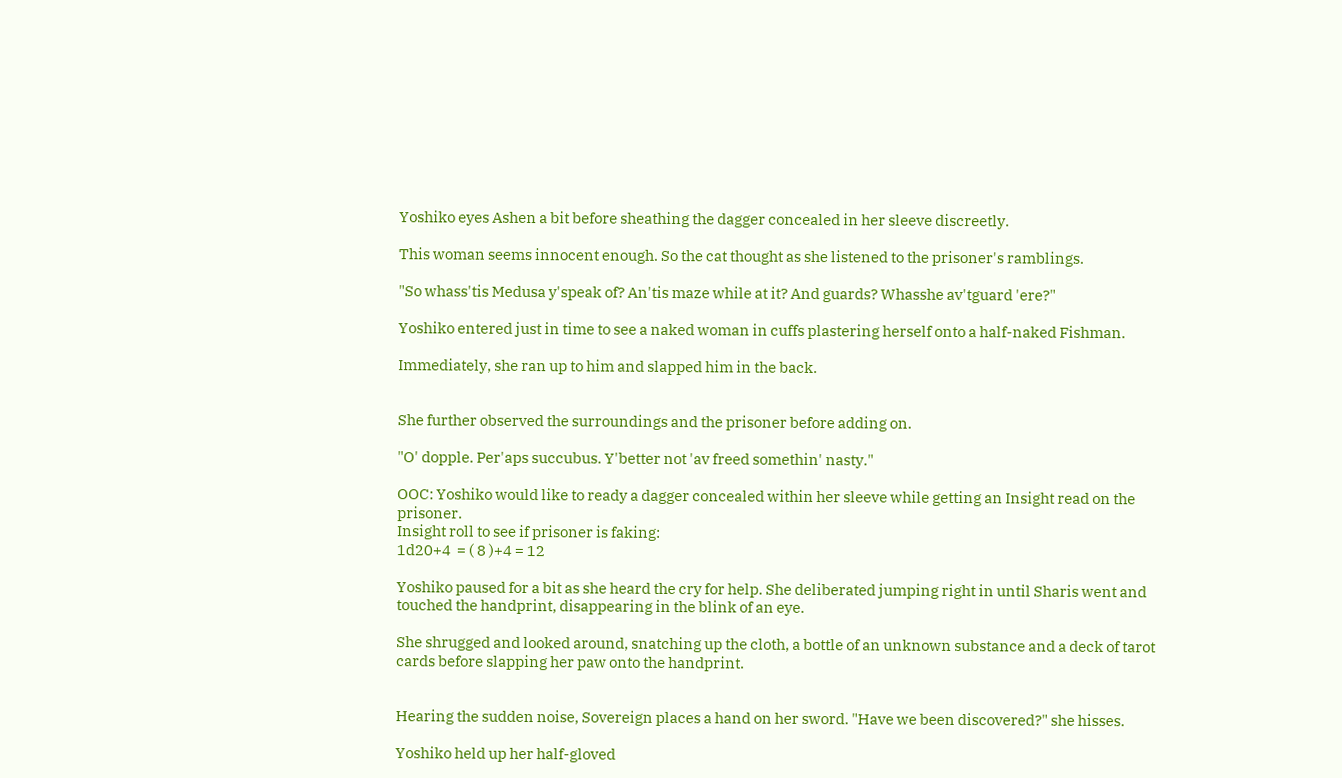Yoshiko eyes Ashen a bit before sheathing the dagger concealed in her sleeve discreetly.

This woman seems innocent enough. So the cat thought as she listened to the prisoner's ramblings.

"So whass'tis Medusa y'speak of? An'tis maze while at it? And guards? Whasshe av'tguard 'ere?"

Yoshiko entered just in time to see a naked woman in cuffs plastering herself onto a half-naked Fishman.

Immediately, she ran up to him and slapped him in the back.


She further observed the surroundings and the prisoner before adding on.

"O' dopple. Per'aps succubus. Y'better not 'av freed somethin' nasty."

OOC: Yoshiko would like to ready a dagger concealed within her sleeve while getting an Insight read on the prisoner.
Insight roll to see if prisoner is faking:
1d20+4  = ( 8 )+4 = 12

Yoshiko paused for a bit as she heard the cry for help. She deliberated jumping right in until Sharis went and touched the handprint, disappearing in the blink of an eye.

She shrugged and looked around, snatching up the cloth, a bottle of an unknown substance and a deck of tarot cards before slapping her paw onto the handprint.


Hearing the sudden noise, Sovereign places a hand on her sword. "Have we been discovered?" she hisses.

Yoshiko held up her half-gloved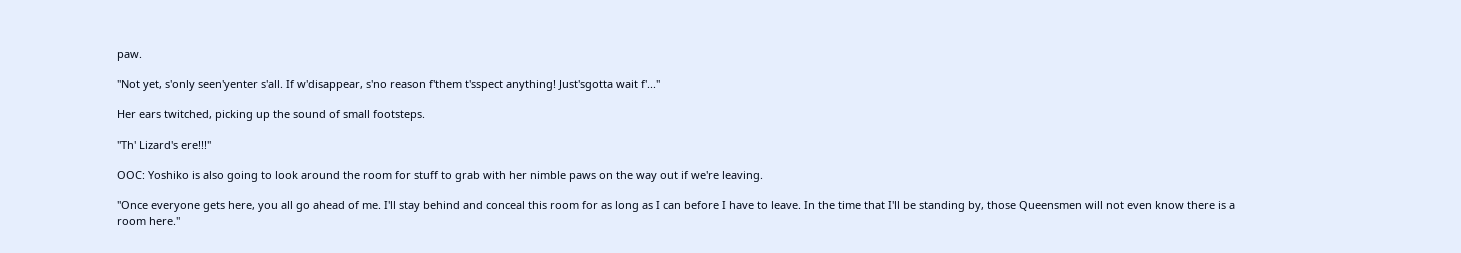paw.

"Not yet, s'only seen'yenter s'all. If w'disappear, s'no reason f'them t'sspect anything! Just'sgotta wait f'..."

Her ears twitched, picking up the sound of small footsteps.

"Th' Lizard's ere!!!"

OOC: Yoshiko is also going to look around the room for stuff to grab with her nimble paws on the way out if we're leaving.

"Once everyone gets here, you all go ahead of me. I'll stay behind and conceal this room for as long as I can before I have to leave. In the time that I'll be standing by, those Queensmen will not even know there is a room here."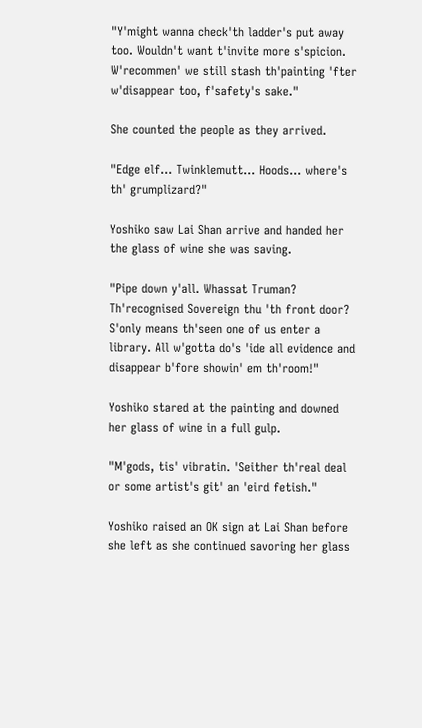"Y'might wanna check'th ladder's put away too. Wouldn't want t'invite more s'spicion. W'recommen' we still stash th'painting 'fter w'disappear too, f'safety's sake."

She counted the people as they arrived.

"Edge elf... Twinklemutt... Hoods... where's th' grumplizard?"

Yoshiko saw Lai Shan arrive and handed her the glass of wine she was saving.

"Pipe down y'all. Whassat Truman? Th'recognised Sovereign thu 'th front door? S'only means th'seen one of us enter a library. All w'gotta do's 'ide all evidence and disappear b'fore showin' em th'room!"

Yoshiko stared at the painting and downed her glass of wine in a full gulp.

"M'gods, tis' vibratin. 'Seither th'real deal or some artist's git' an 'eird fetish."

Yoshiko raised an OK sign at Lai Shan before she left as she continued savoring her glass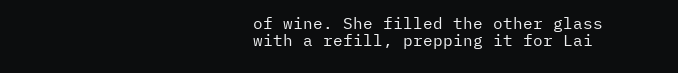of wine. She filled the other glass with a refill, prepping it for Lai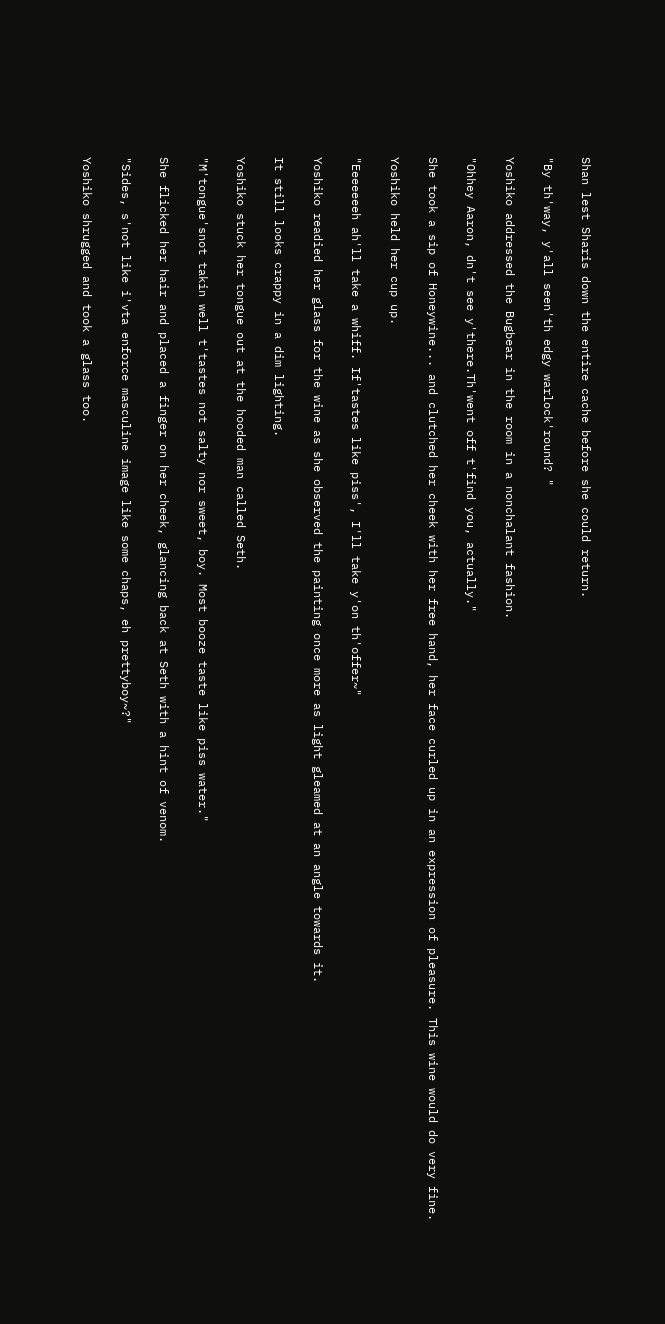Shan lest Sharis down the entire cache before she could return.

"By th'way, y'all seen'th edgy warlock'round? "

Yoshiko addressed the Bugbear in the room in a nonchalant fashion.

"Ohhey Aaron, dn't see y'there.Th'went off t'find you, actually."

She took a sip of Honeywine... and clutched her cheek with her free hand, her face curled up in an expression of pleasure. This wine would do very fine.

Yoshiko held her cup up.

"Eeeeeeeh ah'll take a whiff. If'tastes like piss', I'll take y'on th'offer~"

Yoshiko readied her glass for the wine as she observed the painting once more as light gleamed at an angle towards it.

It still looks crappy in a dim lighting.

Yoshiko stuck her tongue out at the hooded man called Seth.

"M'tongue'snot takin well t'tastes not salty nor sweet, boy. Most booze taste like piss water."

She flicked her hair and placed a finger on her cheek, glancing back at Seth with a hint of venom.

"Sides, s'not like i'vta enforce masculine image like some chaps, eh prettyboy~?"

Yoshiko shrugged and took a glass too.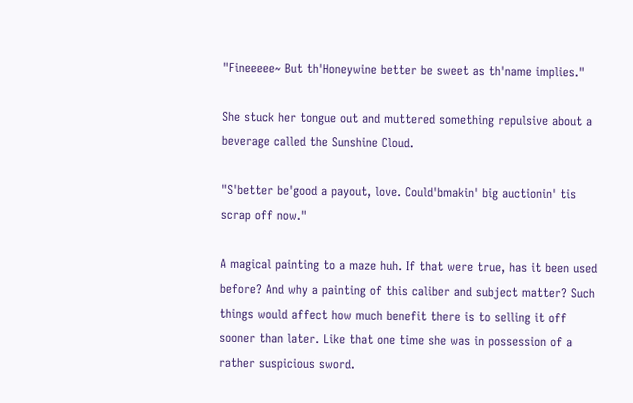"Fineeeee~ But th'Honeywine better be sweet as th'name implies."

She stuck her tongue out and muttered something repulsive about a beverage called the Sunshine Cloud.

"S'better be'good a payout, love. Could'bmakin' big auctionin' tis scrap off now."

A magical painting to a maze huh. If that were true, has it been used before? And why a painting of this caliber and subject matter? Such things would affect how much benefit there is to selling it off sooner than later. Like that one time she was in possession of a rather suspicious sword.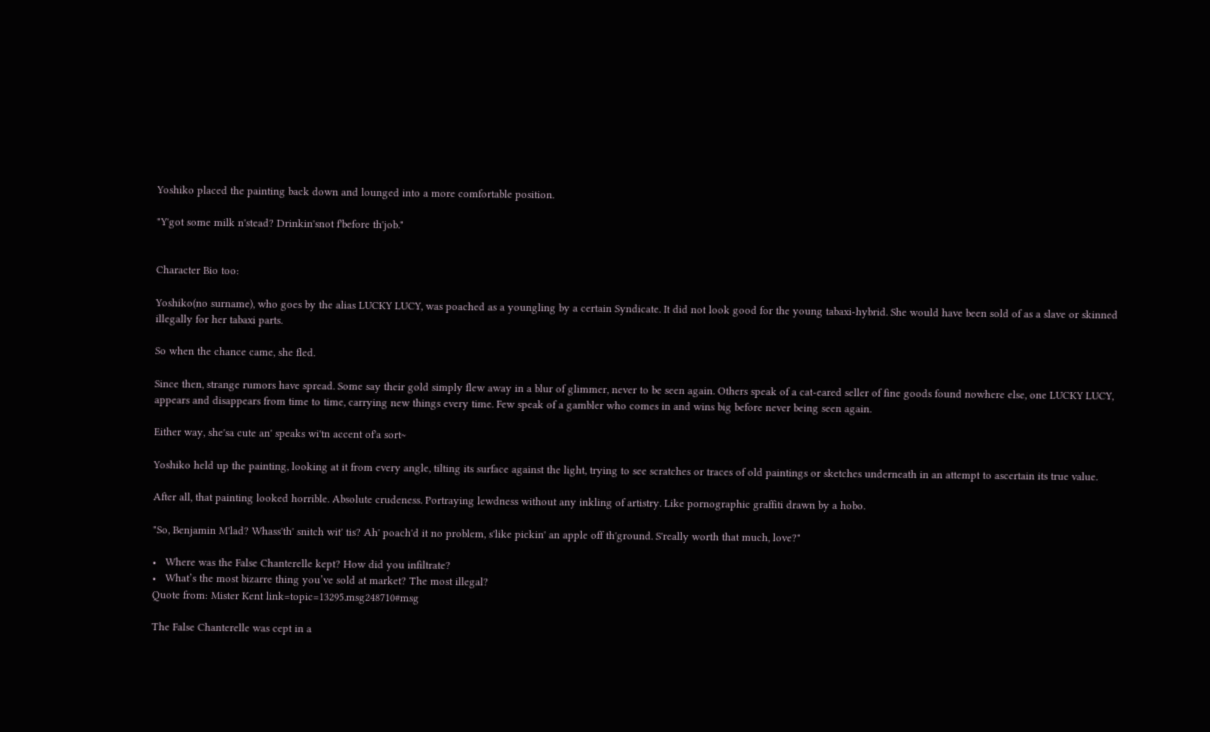Yoshiko placed the painting back down and lounged into a more comfortable position.

"Y'got some milk n'stead? Drinkin'snot f'before th'job."


Character Bio too:

Yoshiko(no surname), who goes by the alias LUCKY LUCY, was poached as a youngling by a certain Syndicate. It did not look good for the young tabaxi-hybrid. She would have been sold of as a slave or skinned illegally for her tabaxi parts.

So when the chance came, she fled.

Since then, strange rumors have spread. Some say their gold simply flew away in a blur of glimmer, never to be seen again. Others speak of a cat-eared seller of fine goods found nowhere else, one LUCKY LUCY,  appears and disappears from time to time, carrying new things every time. Few speak of a gambler who comes in and wins big before never being seen again.

Either way, she'sa cute an' speaks wi'tn accent of'a sort~

Yoshiko held up the painting, looking at it from every angle, tilting its surface against the light, trying to see scratches or traces of old paintings or sketches underneath in an attempt to ascertain its true value.

After all, that painting looked horrible. Absolute crudeness. Portraying lewdness without any inkling of artistry. Like pornographic graffiti drawn by a hobo.

"So, Benjamin M'lad? Whass'th' snitch wit' tis? Ah' poach'd it no problem, s'like pickin' an apple off th'ground. S'really worth that much, love?"

•   Where was the False Chanterelle kept? How did you infiltrate?
•   What’s the most bizarre thing you’ve sold at market? The most illegal?
Quote from: Mister Kent link=topic=13295.msg248710#msg

The False Chanterelle was cept in a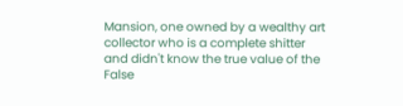Mansion, one owned by a wealthy art collector who is a complete shitter and didn't know the true value of the False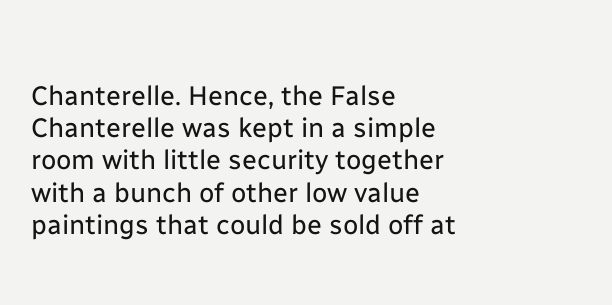Chanterelle. Hence, the False Chanterelle was kept in a simple room with little security together with a bunch of other low value paintings that could be sold off at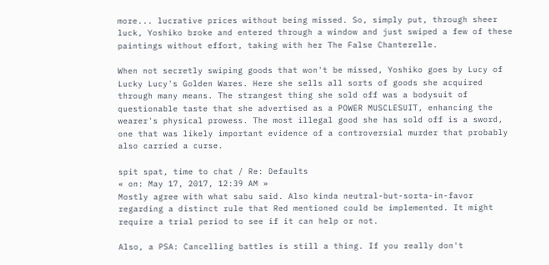more... lucrative prices without being missed. So, simply put, through sheer luck, Yoshiko broke and entered through a window and just swiped a few of these paintings without effort, taking with her The False Chanterelle.

When not secretly swiping goods that won't be missed, Yoshiko goes by Lucy of Lucky Lucy's Golden Wares. Here she sells all sorts of goods she acquired through many means. The strangest thing she sold off was a bodysuit of questionable taste that she advertised as a POWER MUSCLESUIT, enhancing the wearer's physical prowess. The most illegal good she has sold off is a sword, one that was likely important evidence of a controversial murder that probably also carried a curse.

spit spat, time to chat / Re: Defaults
« on: May 17, 2017, 12:39 AM »
Mostly agree with what sabu said. Also kinda neutral-but-sorta-in-favor regarding a distinct rule that Red mentioned could be implemented. It might require a trial period to see if it can help or not.

Also, a PSA: Cancelling battles is still a thing. If you really don't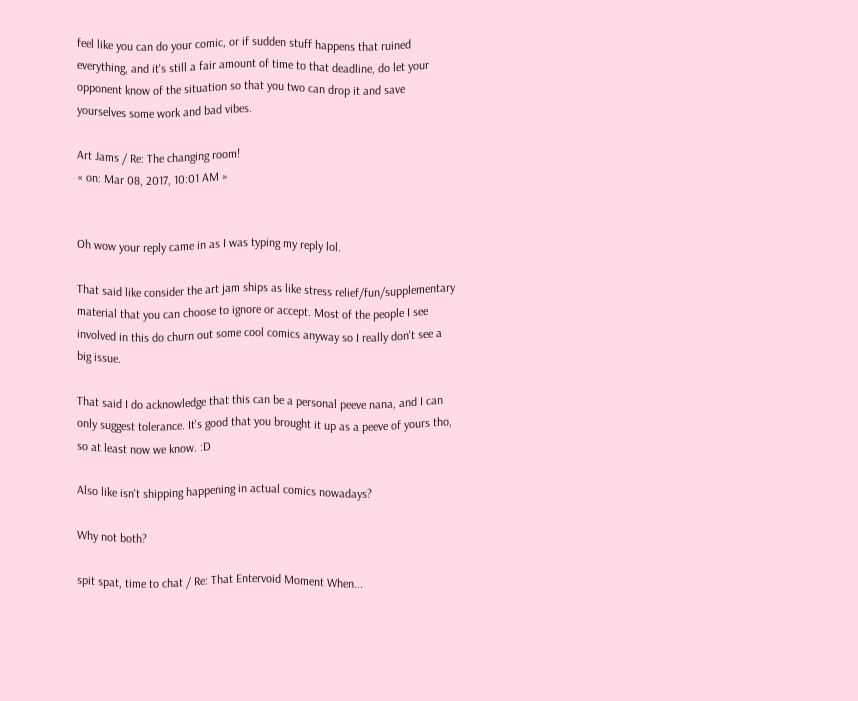feel like you can do your comic, or if sudden stuff happens that ruined everything, and it's still a fair amount of time to that deadline, do let your opponent know of the situation so that you two can drop it and save yourselves some work and bad vibes.

Art Jams / Re: The changing room!
« on: Mar 08, 2017, 10:01 AM »


Oh wow your reply came in as I was typing my reply lol.

That said like consider the art jam ships as like stress relief/fun/supplementary material that you can choose to ignore or accept. Most of the people I see involved in this do churn out some cool comics anyway so I really don't see a big issue.

That said I do acknowledge that this can be a personal peeve nana, and I can only suggest tolerance. It's good that you brought it up as a peeve of yours tho, so at least now we know. :D

Also like isn't shipping happening in actual comics nowadays?

Why not both?

spit spat, time to chat / Re: That Entervoid Moment When...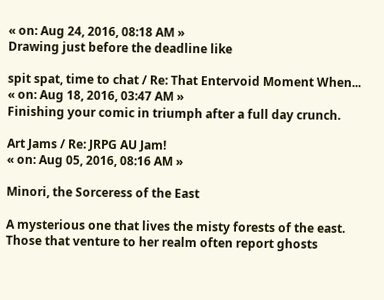« on: Aug 24, 2016, 08:18 AM »
Drawing just before the deadline like

spit spat, time to chat / Re: That Entervoid Moment When...
« on: Aug 18, 2016, 03:47 AM »
Finishing your comic in triumph after a full day crunch.

Art Jams / Re: JRPG AU Jam!
« on: Aug 05, 2016, 08:16 AM »

Minori, the Sorceress of the East

A mysterious one that lives the misty forests of the east. Those that venture to her realm often report ghosts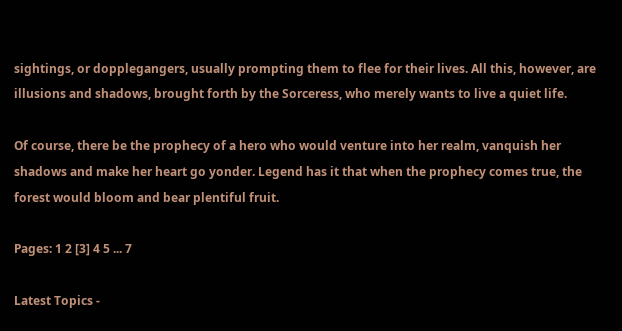sightings, or dopplegangers, usually prompting them to flee for their lives. All this, however, are illusions and shadows, brought forth by the Sorceress, who merely wants to live a quiet life.

Of course, there be the prophecy of a hero who would venture into her realm, vanquish her shadows and make her heart go yonder. Legend has it that when the prophecy comes true, the forest would bloom and bear plentiful fruit.

Pages: 1 2 [3] 4 5 ... 7

Latest Topics -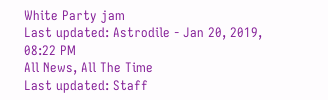White Party jam
Last updated: Astrodile - Jan 20, 2019, 08:22 PM
All News, All The Time
Last updated: Staff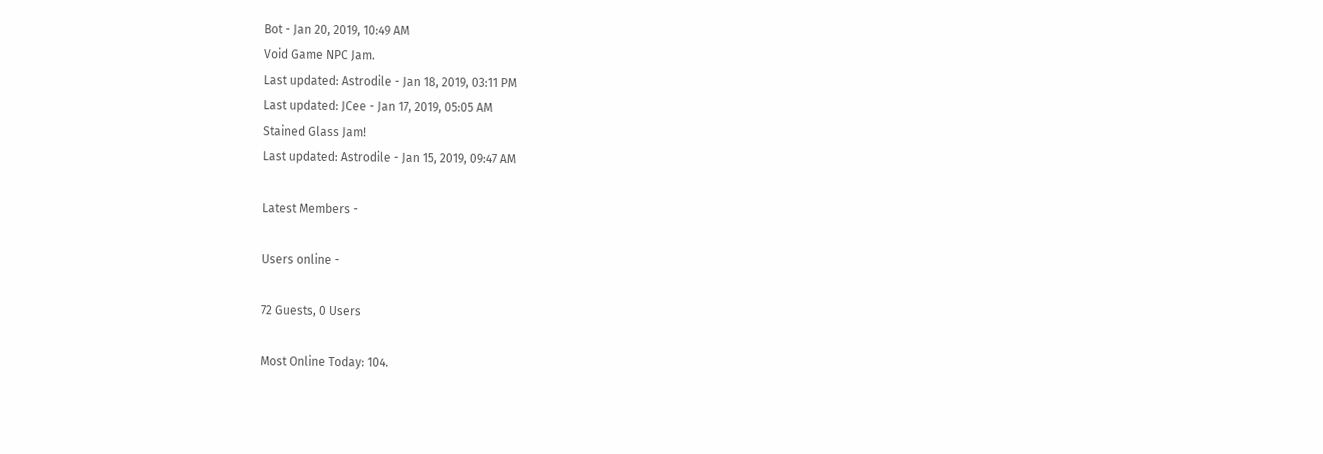Bot - Jan 20, 2019, 10:49 AM
Void Game NPC Jam.
Last updated: Astrodile - Jan 18, 2019, 03:11 PM
Last updated: JCee - Jan 17, 2019, 05:05 AM
Stained Glass Jam!
Last updated: Astrodile - Jan 15, 2019, 09:47 AM

Latest Members -

Users online -

72 Guests, 0 Users

Most Online Today: 104.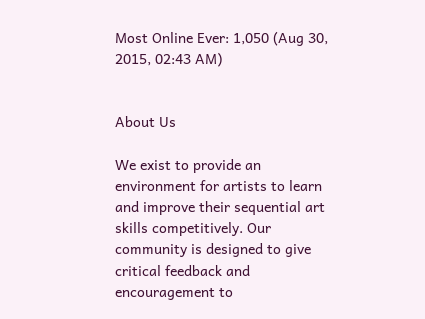Most Online Ever: 1,050 (Aug 30, 2015, 02:43 AM)


About Us

We exist to provide an environment for artists to learn and improve their sequential art skills competitively. Our community is designed to give critical feedback and encouragement to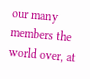our many members the world over, at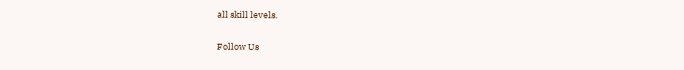all skill levels.

Follow Us